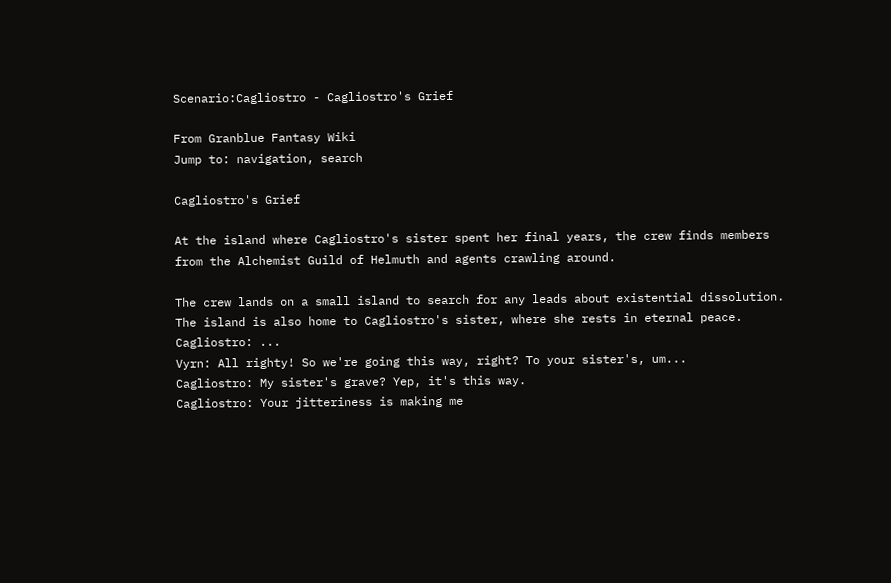Scenario:Cagliostro - Cagliostro's Grief

From Granblue Fantasy Wiki
Jump to: navigation, search

Cagliostro's Grief

At the island where Cagliostro's sister spent her final years, the crew finds members from the Alchemist Guild of Helmuth and agents crawling around.

The crew lands on a small island to search for any leads about existential dissolution.
The island is also home to Cagliostro's sister, where she rests in eternal peace.
Cagliostro: ...
Vyrn: All righty! So we're going this way, right? To your sister's, um...
Cagliostro: My sister's grave? Yep, it's this way.
Cagliostro: Your jitteriness is making me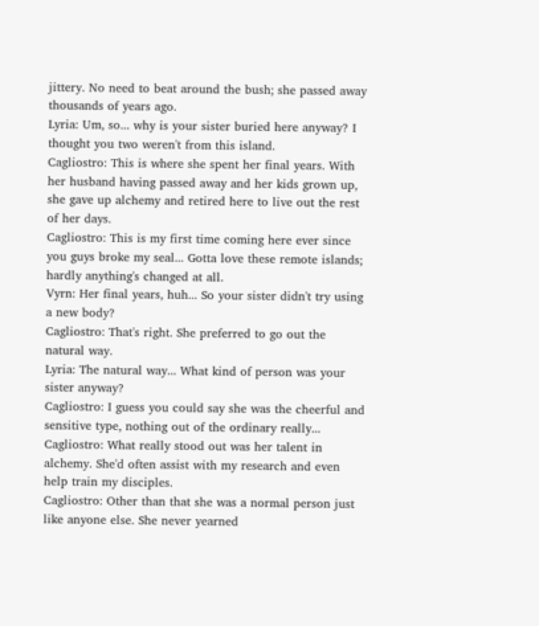jittery. No need to beat around the bush; she passed away thousands of years ago.
Lyria: Um, so... why is your sister buried here anyway? I thought you two weren't from this island.
Cagliostro: This is where she spent her final years. With her husband having passed away and her kids grown up, she gave up alchemy and retired here to live out the rest of her days.
Cagliostro: This is my first time coming here ever since you guys broke my seal... Gotta love these remote islands; hardly anything's changed at all.
Vyrn: Her final years, huh... So your sister didn't try using a new body?
Cagliostro: That's right. She preferred to go out the natural way.
Lyria: The natural way... What kind of person was your sister anyway?
Cagliostro: I guess you could say she was the cheerful and sensitive type, nothing out of the ordinary really...
Cagliostro: What really stood out was her talent in alchemy. She'd often assist with my research and even help train my disciples.
Cagliostro: Other than that she was a normal person just like anyone else. She never yearned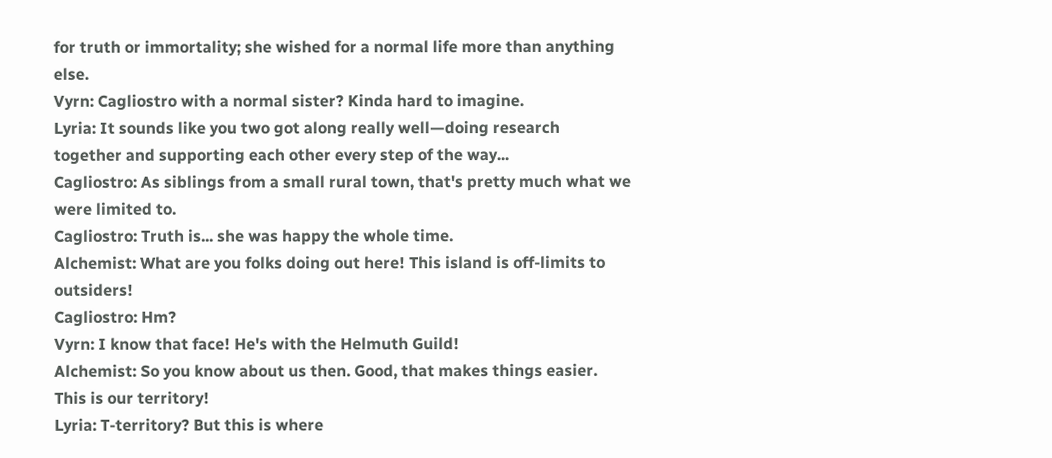for truth or immortality; she wished for a normal life more than anything else.
Vyrn: Cagliostro with a normal sister? Kinda hard to imagine.
Lyria: It sounds like you two got along really well—doing research together and supporting each other every step of the way...
Cagliostro: As siblings from a small rural town, that's pretty much what we were limited to.
Cagliostro: Truth is... she was happy the whole time.
Alchemist: What are you folks doing out here! This island is off-limits to outsiders!
Cagliostro: Hm?
Vyrn: I know that face! He's with the Helmuth Guild!
Alchemist: So you know about us then. Good, that makes things easier. This is our territory!
Lyria: T-territory? But this is where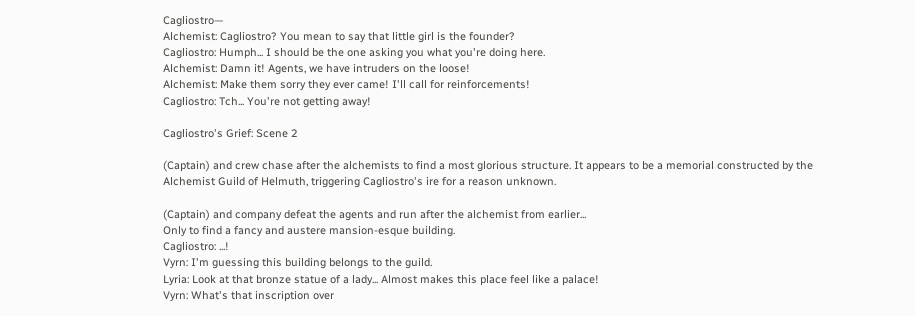Cagliostro—
Alchemist: Cagliostro? You mean to say that little girl is the founder?
Cagliostro: Humph... I should be the one asking you what you're doing here.
Alchemist: Damn it! Agents, we have intruders on the loose!
Alchemist: Make them sorry they ever came! I'll call for reinforcements!
Cagliostro: Tch... You're not getting away!

Cagliostro's Grief: Scene 2

(Captain) and crew chase after the alchemists to find a most glorious structure. It appears to be a memorial constructed by the Alchemist Guild of Helmuth, triggering Cagliostro's ire for a reason unknown.

(Captain) and company defeat the agents and run after the alchemist from earlier...
Only to find a fancy and austere mansion-esque building.
Cagliostro: ...!
Vyrn: I'm guessing this building belongs to the guild.
Lyria: Look at that bronze statue of a lady... Almost makes this place feel like a palace!
Vyrn: What's that inscription over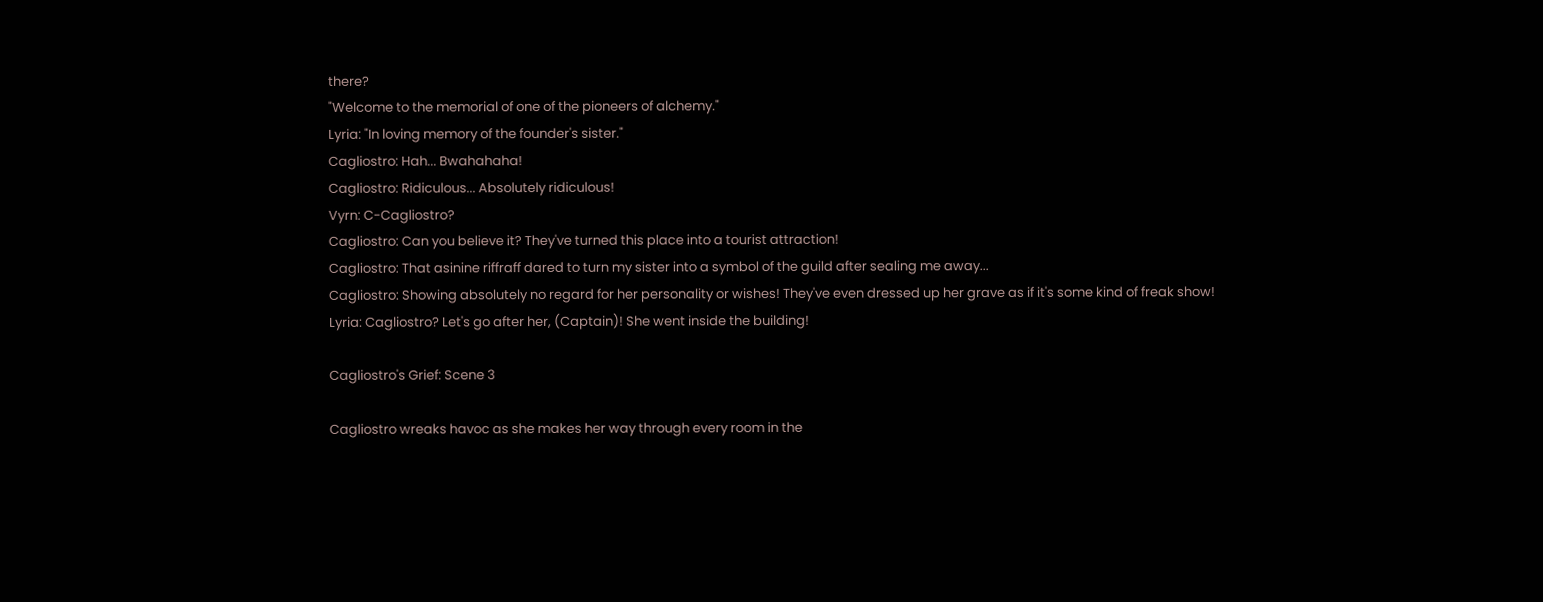there?
"Welcome to the memorial of one of the pioneers of alchemy."
Lyria: "In loving memory of the founder's sister."
Cagliostro: Hah... Bwahahaha!
Cagliostro: Ridiculous... Absolutely ridiculous!
Vyrn: C-Cagliostro?
Cagliostro: Can you believe it? They've turned this place into a tourist attraction!
Cagliostro: That asinine riffraff dared to turn my sister into a symbol of the guild after sealing me away...
Cagliostro: Showing absolutely no regard for her personality or wishes! They've even dressed up her grave as if it's some kind of freak show!
Lyria: Cagliostro? Let's go after her, (Captain)! She went inside the building!

Cagliostro's Grief: Scene 3

Cagliostro wreaks havoc as she makes her way through every room in the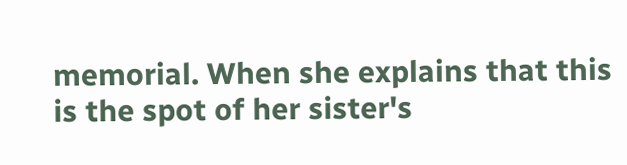memorial. When she explains that this is the spot of her sister's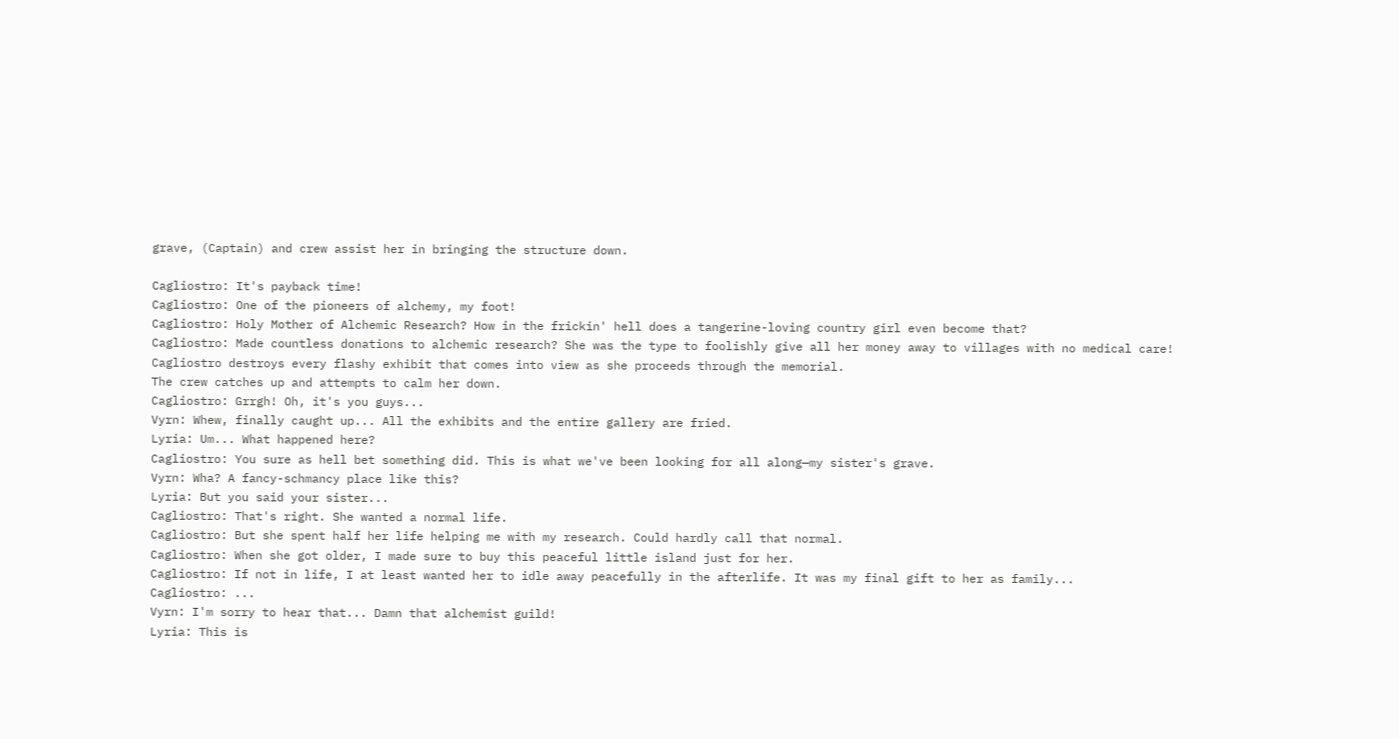grave, (Captain) and crew assist her in bringing the structure down.

Cagliostro: It's payback time!
Cagliostro: One of the pioneers of alchemy, my foot!
Cagliostro: Holy Mother of Alchemic Research? How in the frickin' hell does a tangerine-loving country girl even become that?
Cagliostro: Made countless donations to alchemic research? She was the type to foolishly give all her money away to villages with no medical care!
Cagliostro destroys every flashy exhibit that comes into view as she proceeds through the memorial.
The crew catches up and attempts to calm her down.
Cagliostro: Grrgh! Oh, it's you guys...
Vyrn: Whew, finally caught up... All the exhibits and the entire gallery are fried.
Lyria: Um... What happened here?
Cagliostro: You sure as hell bet something did. This is what we've been looking for all along—my sister's grave.
Vyrn: Wha? A fancy-schmancy place like this?
Lyria: But you said your sister...
Cagliostro: That's right. She wanted a normal life.
Cagliostro: But she spent half her life helping me with my research. Could hardly call that normal.
Cagliostro: When she got older, I made sure to buy this peaceful little island just for her.
Cagliostro: If not in life, I at least wanted her to idle away peacefully in the afterlife. It was my final gift to her as family...
Cagliostro: ...
Vyrn: I'm sorry to hear that... Damn that alchemist guild!
Lyria: This is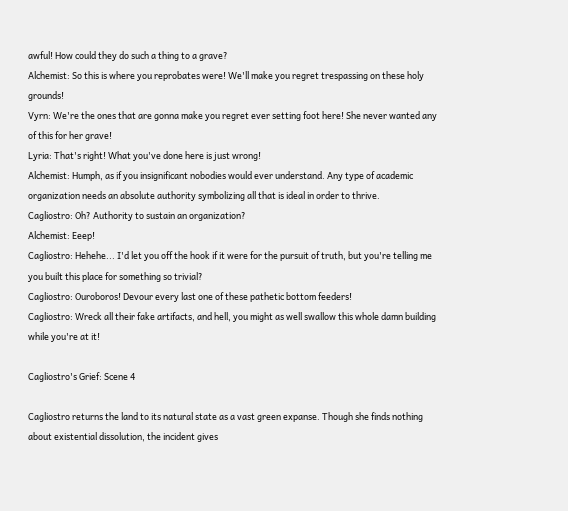awful! How could they do such a thing to a grave?
Alchemist: So this is where you reprobates were! We'll make you regret trespassing on these holy grounds!
Vyrn: We're the ones that are gonna make you regret ever setting foot here! She never wanted any of this for her grave!
Lyria: That's right! What you've done here is just wrong!
Alchemist: Humph, as if you insignificant nobodies would ever understand. Any type of academic organization needs an absolute authority symbolizing all that is ideal in order to thrive.
Cagliostro: Oh? Authority to sustain an organization?
Alchemist: Eeep!
Cagliostro: Hehehe... I'd let you off the hook if it were for the pursuit of truth, but you're telling me you built this place for something so trivial?
Cagliostro: Ouroboros! Devour every last one of these pathetic bottom feeders!
Cagliostro: Wreck all their fake artifacts, and hell, you might as well swallow this whole damn building while you're at it!

Cagliostro's Grief: Scene 4

Cagliostro returns the land to its natural state as a vast green expanse. Though she finds nothing about existential dissolution, the incident gives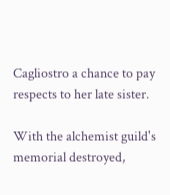Cagliostro a chance to pay respects to her late sister.

With the alchemist guild's memorial destroyed,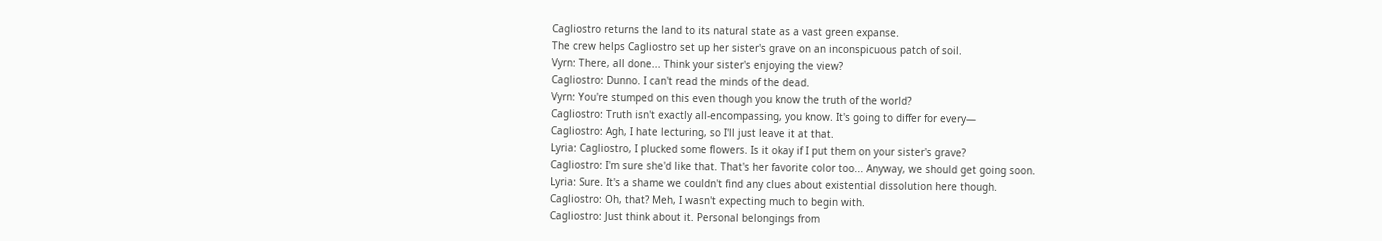Cagliostro returns the land to its natural state as a vast green expanse.
The crew helps Cagliostro set up her sister's grave on an inconspicuous patch of soil.
Vyrn: There, all done... Think your sister's enjoying the view?
Cagliostro: Dunno. I can't read the minds of the dead.
Vyrn: You're stumped on this even though you know the truth of the world?
Cagliostro: Truth isn't exactly all-encompassing, you know. It's going to differ for every—
Cagliostro: Agh, I hate lecturing, so I'll just leave it at that.
Lyria: Cagliostro, I plucked some flowers. Is it okay if I put them on your sister's grave?
Cagliostro: I'm sure she'd like that. That's her favorite color too... Anyway, we should get going soon.
Lyria: Sure. It's a shame we couldn't find any clues about existential dissolution here though.
Cagliostro: Oh, that? Meh, I wasn't expecting much to begin with.
Cagliostro: Just think about it. Personal belongings from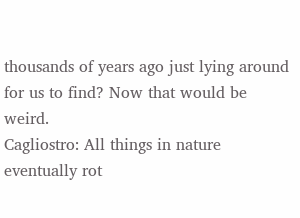thousands of years ago just lying around for us to find? Now that would be weird.
Cagliostro: All things in nature eventually rot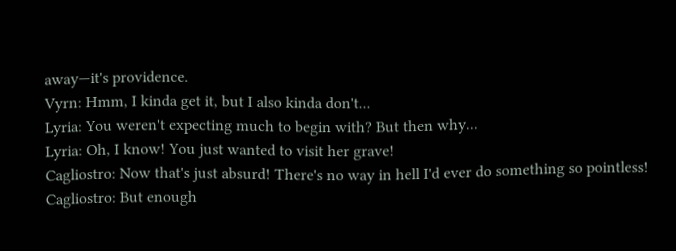away—it's providence.
Vyrn: Hmm, I kinda get it, but I also kinda don't...
Lyria: You weren't expecting much to begin with? But then why...
Lyria: Oh, I know! You just wanted to visit her grave!
Cagliostro: Now that's just absurd! There's no way in hell I'd ever do something so pointless!
Cagliostro: But enough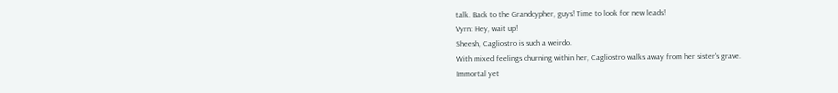talk. Back to the Grandcypher, guys! Time to look for new leads!
Vyrn: Hey, wait up!
Sheesh, Cagliostro is such a weirdo.
With mixed feelings churning within her, Cagliostro walks away from her sister's grave.
Immortal yet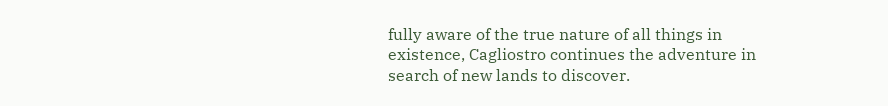fully aware of the true nature of all things in existence, Cagliostro continues the adventure in search of new lands to discover.